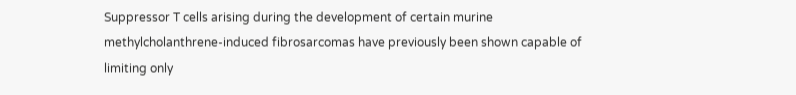Suppressor T cells arising during the development of certain murine methylcholanthrene-induced fibrosarcomas have previously been shown capable of limiting only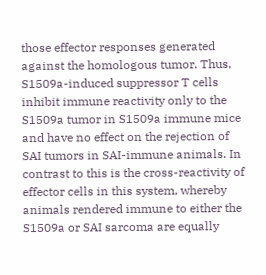those effector responses generated against the homologous tumor. Thus, S1509a-induced suppressor T cells inhibit immune reactivity only to the S1509a tumor in S1509a immune mice and have no effect on the rejection of SAI tumors in SAI-immune animals. In contrast to this is the cross-reactivity of effector cells in this system, whereby animals rendered immune to either the S1509a or SAI sarcoma are equally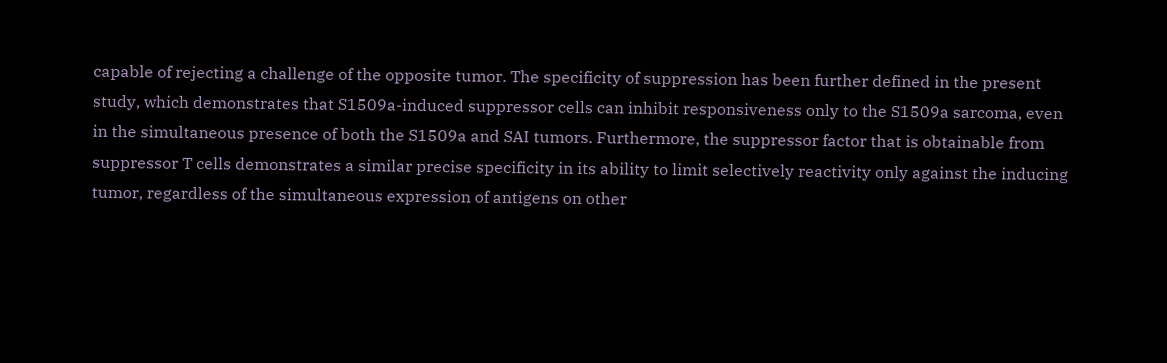capable of rejecting a challenge of the opposite tumor. The specificity of suppression has been further defined in the present study, which demonstrates that S1509a-induced suppressor cells can inhibit responsiveness only to the S1509a sarcoma, even in the simultaneous presence of both the S1509a and SAI tumors. Furthermore, the suppressor factor that is obtainable from suppressor T cells demonstrates a similar precise specificity in its ability to limit selectively reactivity only against the inducing tumor, regardless of the simultaneous expression of antigens on other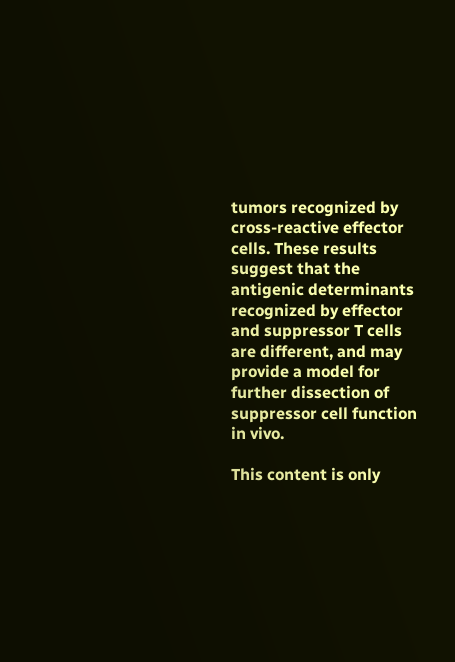tumors recognized by cross-reactive effector cells. These results suggest that the antigenic determinants recognized by effector and suppressor T cells are different, and may provide a model for further dissection of suppressor cell function in vivo.

This content is only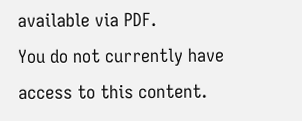available via PDF.
You do not currently have access to this content.